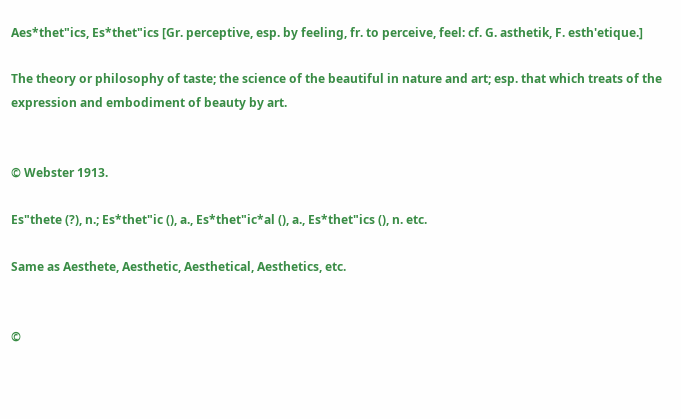Aes*thet"ics, Es*thet"ics [Gr. perceptive, esp. by feeling, fr. to perceive, feel: cf. G. asthetik, F. esth'etique.]

The theory or philosophy of taste; the science of the beautiful in nature and art; esp. that which treats of the expression and embodiment of beauty by art.


© Webster 1913.

Es"thete (?), n.; Es*thet"ic (), a., Es*thet"ic*al (), a., Es*thet"ics (), n. etc.

Same as Aesthete, Aesthetic, Aesthetical, Aesthetics, etc.


©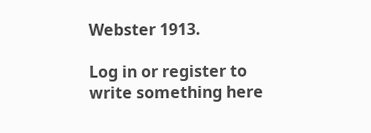Webster 1913.

Log in or register to write something here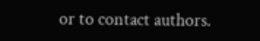or to contact authors.